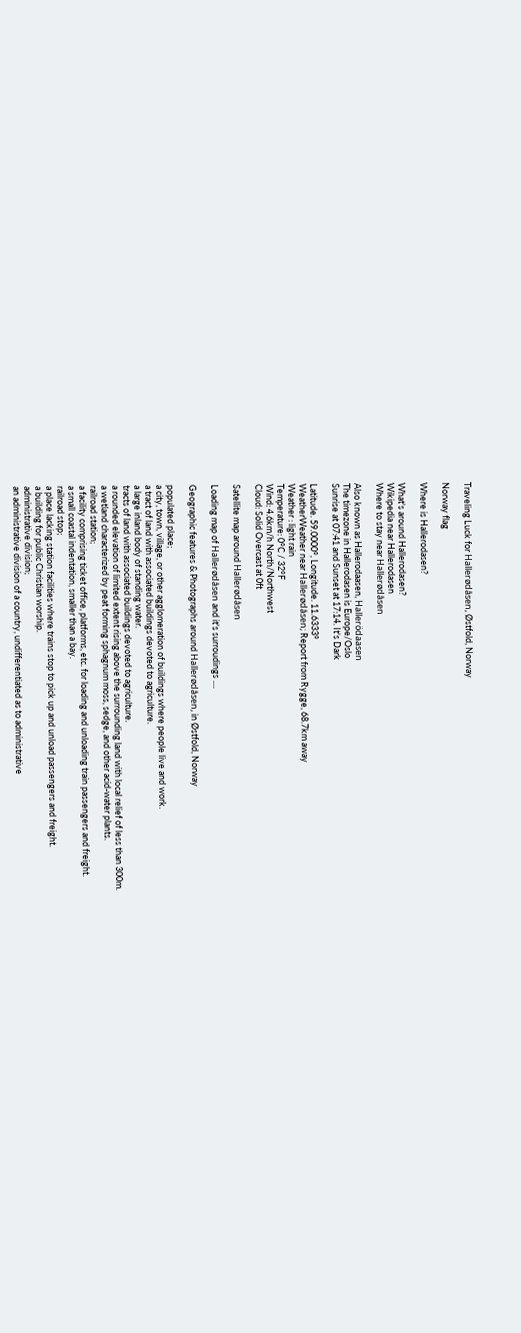Traveling Luck for Hallerødåsen, Østfold, Norway

Norway flag

Where is Hallerodasen?

What's around Hallerodasen?
Wikipedia near Hallerodasen
Where to stay near Hallerødåsen

Also known as Hallerodaasen, Hallerödaasen
The timezone in Hallerodasen is Europe/Oslo
Sunrise at 07:41 and Sunset at 17:14. It's Dark

Latitude. 59.0000°, Longitude. 11.6333°
WeatherWeather near Hallerødåsen; Report from Rygge, 68.7km away
Weather : light rain
Temperature: 0°C / 32°F
Wind: 4.6km/h North/Northwest
Cloud: Solid Overcast at 0ft

Satellite map around Hallerødåsen

Loading map of Hallerødåsen and it's surroudings ....

Geographic features & Photographs around Hallerødåsen, in Østfold, Norway

populated place;
a city, town, village, or other agglomeration of buildings where people live and work.
a tract of land with associated buildings devoted to agriculture.
a large inland body of standing water.
tracts of land with associated buildings devoted to agriculture.
a rounded elevation of limited extent rising above the surrounding land with local relief of less than 300m.
a wetland characterized by peat forming sphagnum moss, sedge, and other acid-water plants.
railroad station;
a facility comprising ticket office, platforms, etc. for loading and unloading train passengers and freight.
a small coastal indentation, smaller than a bay.
railroad stop;
a place lacking station facilities where trains stop to pick up and unload passengers and freight.
a building for public Christian worship.
administrative division;
an administrative division of a country, undifferentiated as to administrative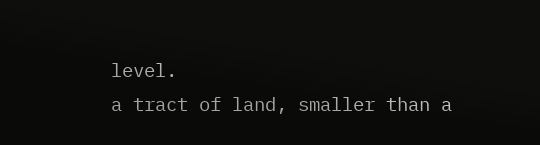level.
a tract of land, smaller than a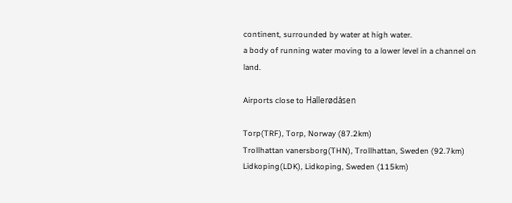continent, surrounded by water at high water.
a body of running water moving to a lower level in a channel on land.

Airports close to Hallerødåsen

Torp(TRF), Torp, Norway (87.2km)
Trollhattan vanersborg(THN), Trollhattan, Sweden (92.7km)
Lidkoping(LDK), Lidkoping, Sweden (115km)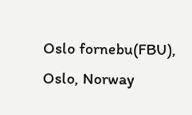Oslo fornebu(FBU), Oslo, Norway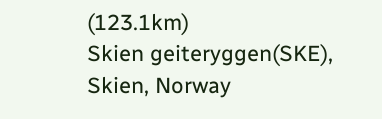(123.1km)
Skien geiteryggen(SKE), Skien, Norway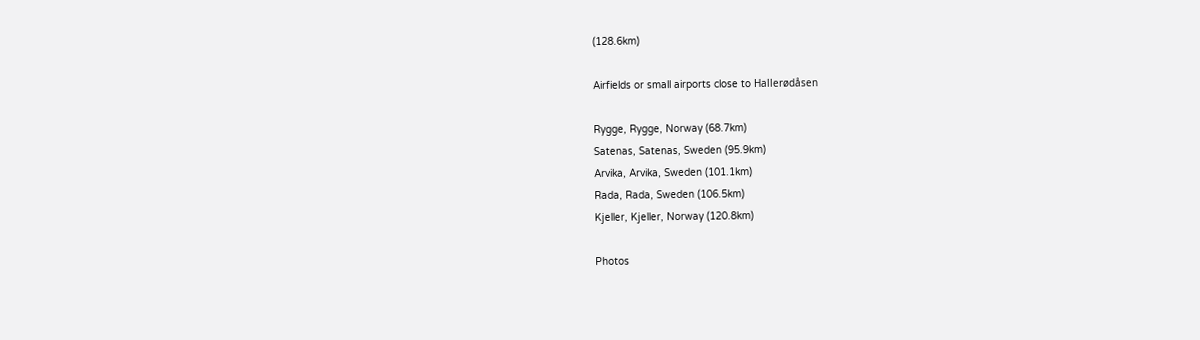(128.6km)

Airfields or small airports close to Hallerødåsen

Rygge, Rygge, Norway (68.7km)
Satenas, Satenas, Sweden (95.9km)
Arvika, Arvika, Sweden (101.1km)
Rada, Rada, Sweden (106.5km)
Kjeller, Kjeller, Norway (120.8km)

Photos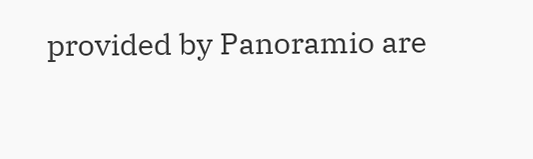provided by Panoramio are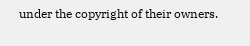under the copyright of their owners.